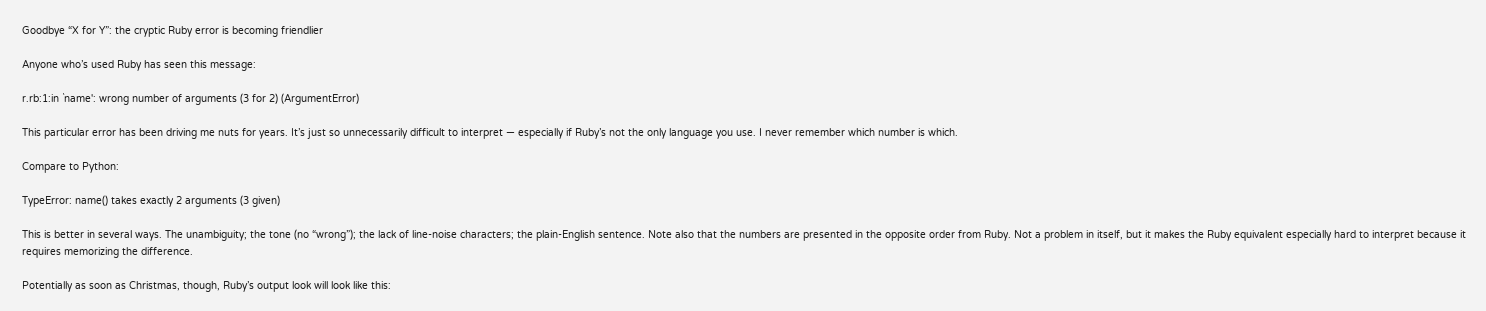Goodbye “X for Y”: the cryptic Ruby error is becoming friendlier

Anyone who’s used Ruby has seen this message:

r.rb:1:in `name': wrong number of arguments (3 for 2) (ArgumentError)

This particular error has been driving me nuts for years. It’s just so unnecessarily difficult to interpret — especially if Ruby’s not the only language you use. I never remember which number is which.

Compare to Python:

TypeError: name() takes exactly 2 arguments (3 given)

This is better in several ways. The unambiguity; the tone (no “wrong”); the lack of line-noise characters; the plain-English sentence. Note also that the numbers are presented in the opposite order from Ruby. Not a problem in itself, but it makes the Ruby equivalent especially hard to interpret because it requires memorizing the difference.

Potentially as soon as Christmas, though, Ruby’s output look will look like this: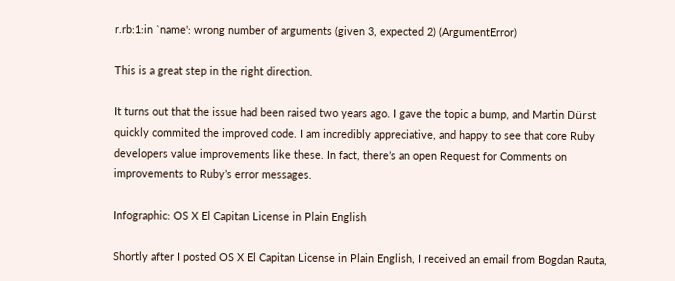r.rb:1:in `name': wrong number of arguments (given 3, expected 2) (ArgumentError)

This is a great step in the right direction.

It turns out that the issue had been raised two years ago. I gave the topic a bump, and Martin Dürst quickly commited the improved code. I am incredibly appreciative, and happy to see that core Ruby developers value improvements like these. In fact, there’s an open Request for Comments on improvements to Ruby’s error messages.

Infographic: OS X El Capitan License in Plain English

Shortly after I posted OS X El Capitan License in Plain English, I received an email from Bogdan Rauta,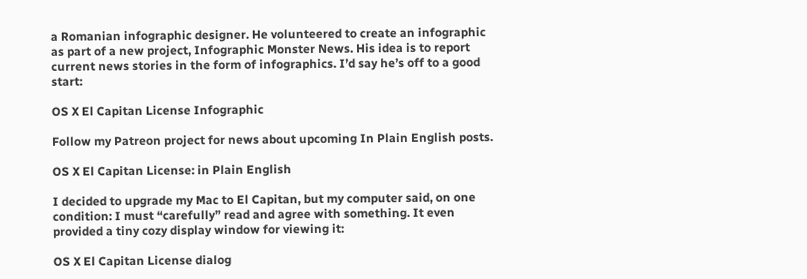a Romanian infographic designer. He volunteered to create an infographic as part of a new project, Infographic Monster News. His idea is to report current news stories in the form of infographics. I’d say he’s off to a good start:

OS X El Capitan License Infographic

Follow my Patreon project for news about upcoming In Plain English posts.

OS X El Capitan License: in Plain English

I decided to upgrade my Mac to El Capitan, but my computer said, on one condition: I must “carefully” read and agree with something. It even provided a tiny cozy display window for viewing it:

OS X El Capitan License dialog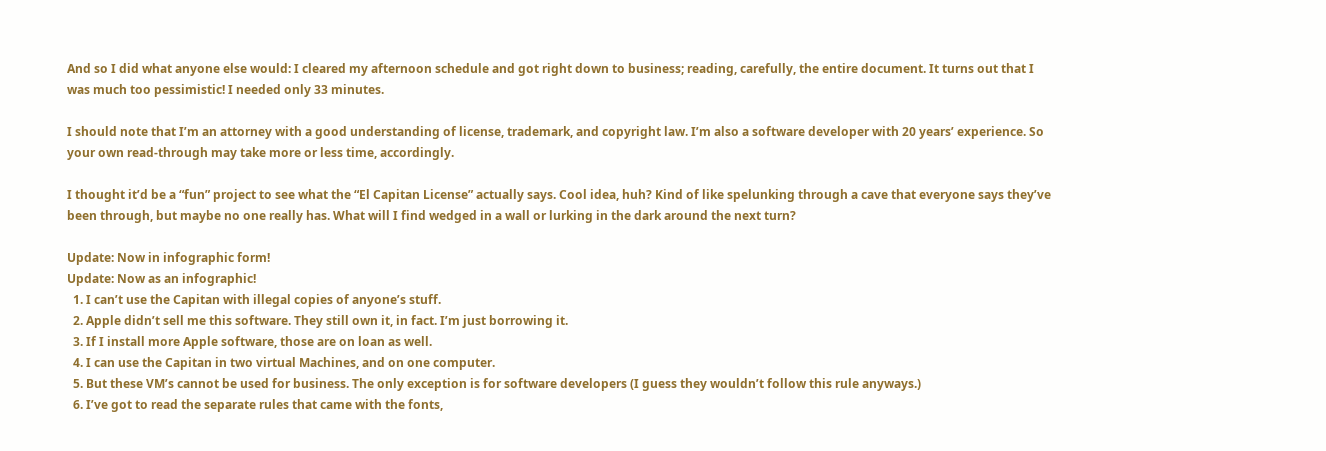And so I did what anyone else would: I cleared my afternoon schedule and got right down to business; reading, carefully, the entire document. It turns out that I was much too pessimistic! I needed only 33 minutes.

I should note that I’m an attorney with a good understanding of license, trademark, and copyright law. I’m also a software developer with 20 years’ experience. So your own read-through may take more or less time, accordingly.

I thought it’d be a “fun” project to see what the “El Capitan License” actually says. Cool idea, huh? Kind of like spelunking through a cave that everyone says they’ve been through, but maybe no one really has. What will I find wedged in a wall or lurking in the dark around the next turn?

Update: Now in infographic form!
Update: Now as an infographic!
  1. I can’t use the Capitan with illegal copies of anyone’s stuff.
  2. Apple didn’t sell me this software. They still own it, in fact. I’m just borrowing it.
  3. If I install more Apple software, those are on loan as well.
  4. I can use the Capitan in two virtual Machines, and on one computer.
  5. But these VM’s cannot be used for business. The only exception is for software developers (I guess they wouldn’t follow this rule anyways.)
  6. I’ve got to read the separate rules that came with the fonts,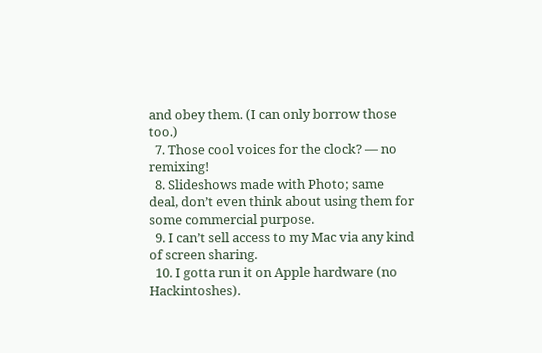and obey them. (I can only borrow those too.)
  7. Those cool voices for the clock? — no remixing!
  8. Slideshows made with Photo; same deal, don’t even think about using them for some commercial purpose.
  9. I can’t sell access to my Mac via any kind of screen sharing.
  10. I gotta run it on Apple hardware (no Hackintoshes).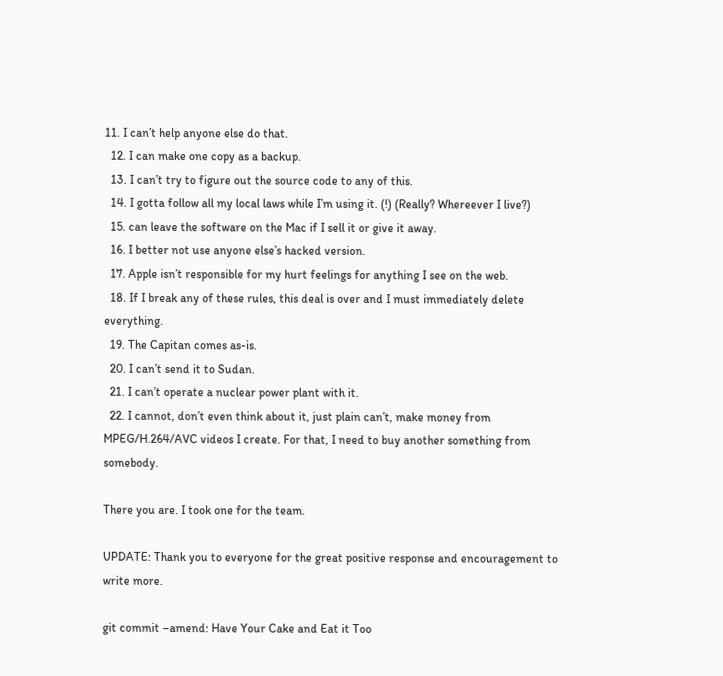11. I can’t help anyone else do that.
  12. I can make one copy as a backup.
  13. I can’t try to figure out the source code to any of this.
  14. I gotta follow all my local laws while I’m using it. (!) (Really? Whereever I live?)
  15. can leave the software on the Mac if I sell it or give it away.
  16. I better not use anyone else’s hacked version.
  17. Apple isn’t responsible for my hurt feelings for anything I see on the web.
  18. If I break any of these rules, this deal is over and I must immediately delete everything.
  19. The Capitan comes as-is.
  20. I can’t send it to Sudan.
  21. I can’t operate a nuclear power plant with it.
  22. I cannot, don’t even think about it, just plain can’t, make money from MPEG/H.264/AVC videos I create. For that, I need to buy another something from somebody.

There you are. I took one for the team.

UPDATE: Thank you to everyone for the great positive response and encouragement to write more.

git commit –amend: Have Your Cake and Eat it Too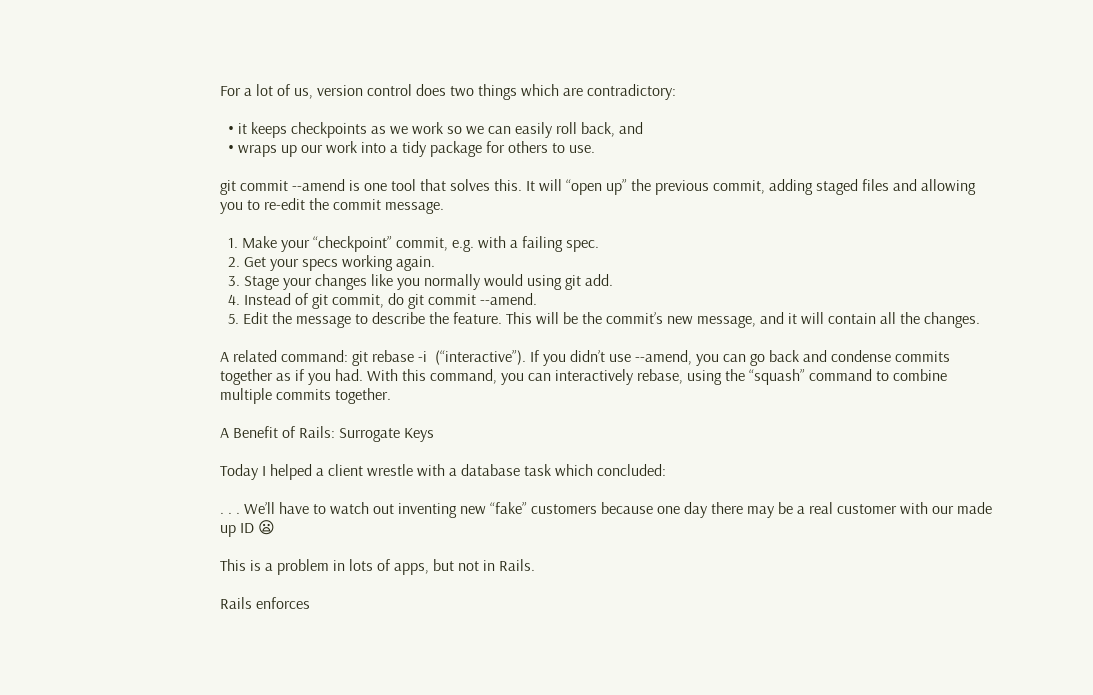For a lot of us, version control does two things which are contradictory:

  • it keeps checkpoints as we work so we can easily roll back, and
  • wraps up our work into a tidy package for others to use.

git commit --amend is one tool that solves this. It will “open up” the previous commit, adding staged files and allowing you to re-edit the commit message.

  1. Make your “checkpoint” commit, e.g. with a failing spec.
  2. Get your specs working again.
  3. Stage your changes like you normally would using git add.
  4. Instead of git commit, do git commit --amend.
  5. Edit the message to describe the feature. This will be the commit’s new message, and it will contain all the changes.

A related command: git rebase -i  (“interactive”). If you didn’t use --amend, you can go back and condense commits together as if you had. With this command, you can interactively rebase, using the “squash” command to combine multiple commits together.

A Benefit of Rails: Surrogate Keys

Today I helped a client wrestle with a database task which concluded:

. . . We’ll have to watch out inventing new “fake” customers because one day there may be a real customer with our made up ID 😦

This is a problem in lots of apps, but not in Rails.

Rails enforces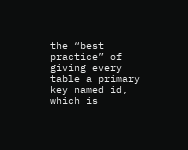the “best practice” of giving every table a primary key named id, which is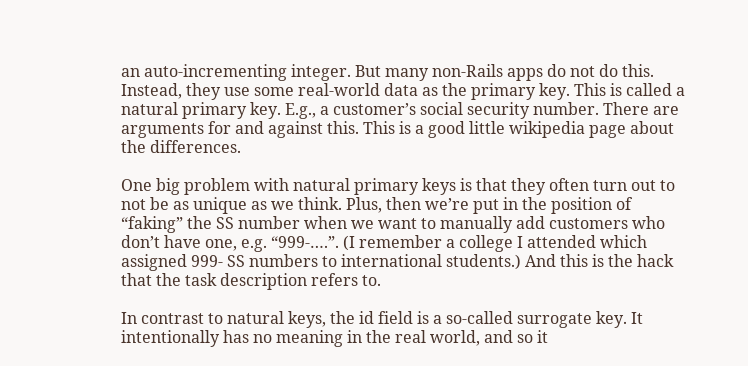an auto-incrementing integer. But many non-Rails apps do not do this. Instead, they use some real-world data as the primary key. This is called a natural primary key. E.g., a customer’s social security number. There are arguments for and against this. This is a good little wikipedia page about the differences.

One big problem with natural primary keys is that they often turn out to not be as unique as we think. Plus, then we’re put in the position of “faking” the SS number when we want to manually add customers who don’t have one, e.g. “999-….”. (I remember a college I attended which assigned 999- SS numbers to international students.) And this is the hack that the task description refers to.

In contrast to natural keys, the id field is a so-called surrogate key. It intentionally has no meaning in the real world, and so it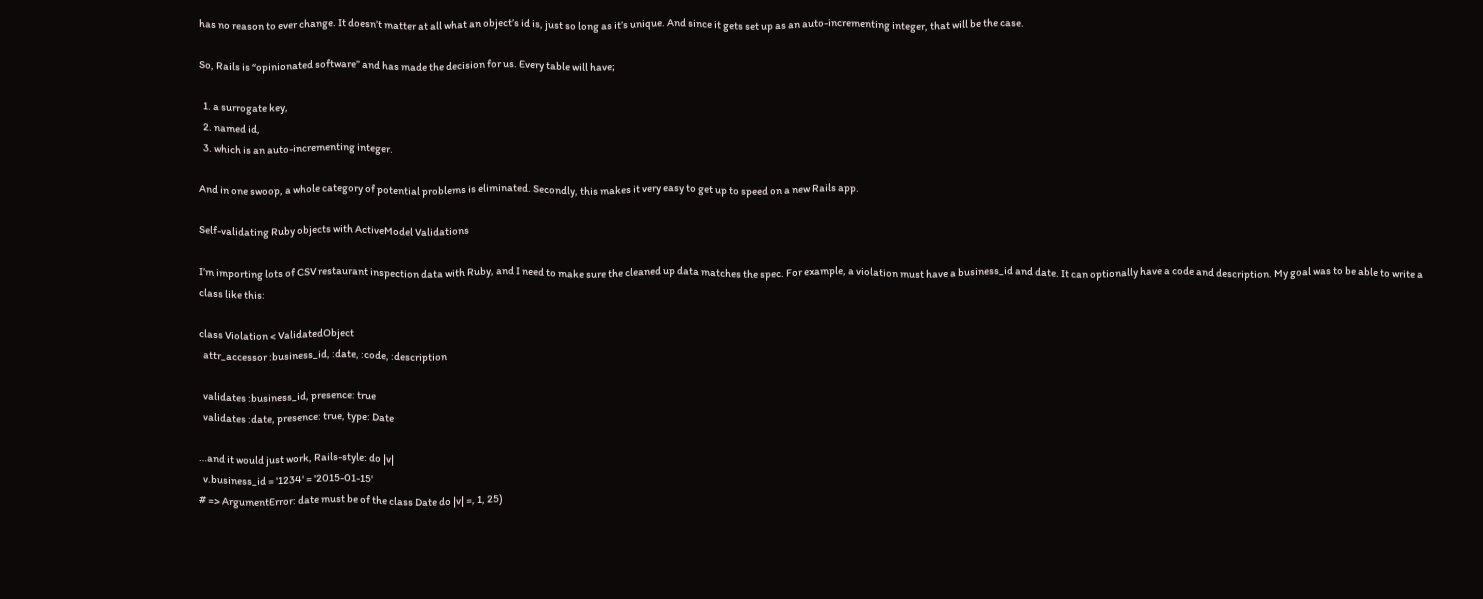has no reason to ever change. It doesn’t matter at all what an object’s id is, just so long as it’s unique. And since it gets set up as an auto-incrementing integer, that will be the case.

So, Rails is “opinionated software” and has made the decision for us. Every table will have;

  1. a surrogate key,
  2. named id,
  3. which is an auto-incrementing integer.

And in one swoop, a whole category of potential problems is eliminated. Secondly, this makes it very easy to get up to speed on a new Rails app.

Self-validating Ruby objects with ActiveModel Validations

I’m importing lots of CSV restaurant inspection data with Ruby, and I need to make sure the cleaned up data matches the spec. For example, a violation must have a business_id and date. It can optionally have a code and description. My goal was to be able to write a class like this:

class Violation < ValidatedObject
  attr_accessor :business_id, :date, :code, :description

  validates :business_id, presence: true
  validates :date, presence: true, type: Date

…and it would just work, Rails-style: do |v|
  v.business_id = '1234' = '2015-01-15'
# => ArgumentError: date must be of the class Date do |v| =, 1, 25)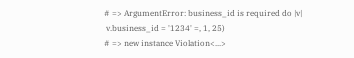# => ArgumentError: business_id is required do |v|
 v.business_id = '1234' =, 1, 25)
# => new instance Violation<...>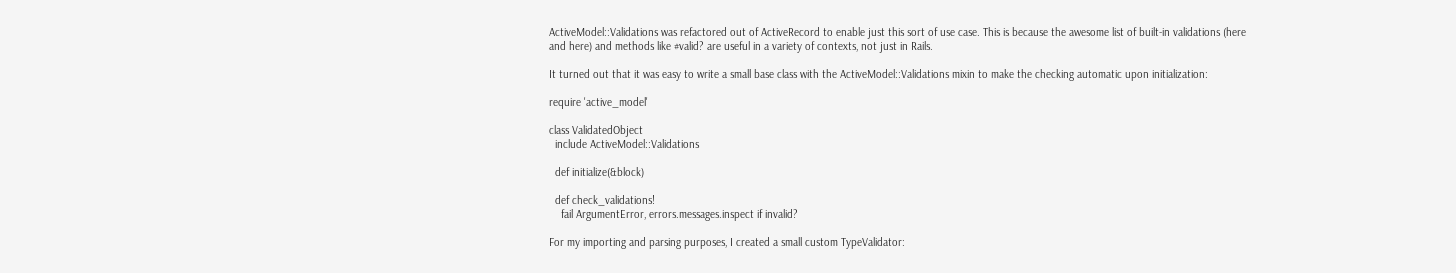ActiveModel::Validations was refactored out of ActiveRecord to enable just this sort of use case. This is because the awesome list of built-in validations (here and here) and methods like #valid? are useful in a variety of contexts, not just in Rails.

It turned out that it was easy to write a small base class with the ActiveModel::Validations mixin to make the checking automatic upon initialization:

require 'active_model'

class ValidatedObject
  include ActiveModel::Validations

  def initialize(&block)

  def check_validations!
    fail ArgumentError, errors.messages.inspect if invalid?

For my importing and parsing purposes, I created a small custom TypeValidator: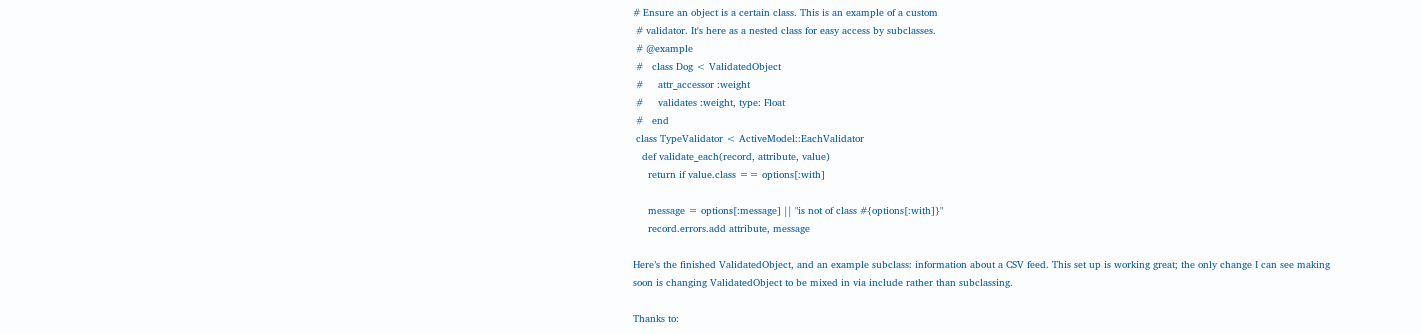# Ensure an object is a certain class. This is an example of a custom
 # validator. It's here as a nested class for easy access by subclasses.
 # @example
 #   class Dog < ValidatedObject
 #     attr_accessor :weight
 #     validates :weight, type: Float
 #   end
 class TypeValidator < ActiveModel::EachValidator
   def validate_each(record, attribute, value)
     return if value.class == options[:with]

     message = options[:message] || "is not of class #{options[:with]}"
     record.errors.add attribute, message

Here’s the finished ValidatedObject, and an example subclass: information about a CSV feed. This set up is working great; the only change I can see making soon is changing ValidatedObject to be mixed in via include rather than subclassing.

Thanks to: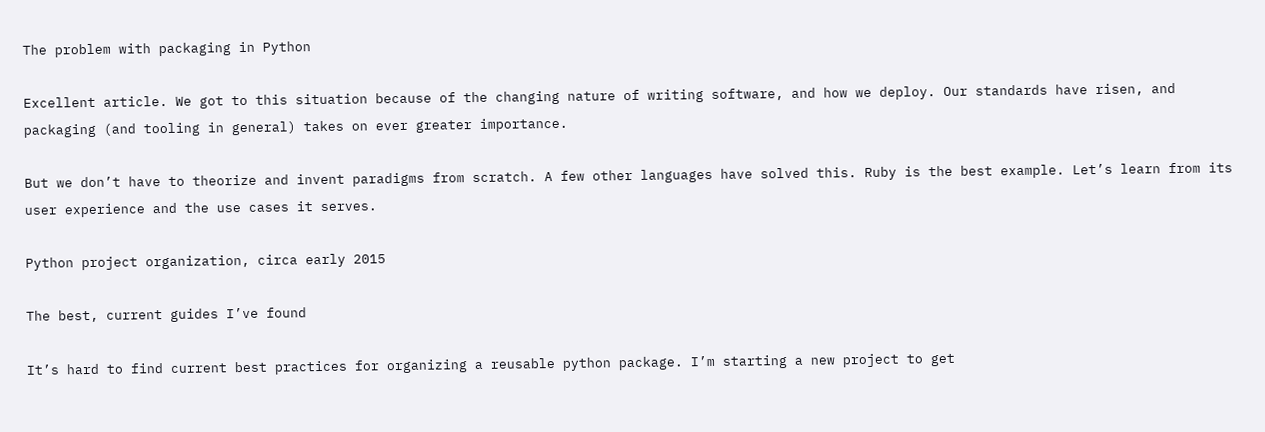The problem with packaging in Python

Excellent article. We got to this situation because of the changing nature of writing software, and how we deploy. Our standards have risen, and packaging (and tooling in general) takes on ever greater importance.

But we don’t have to theorize and invent paradigms from scratch. A few other languages have solved this. Ruby is the best example. Let’s learn from its user experience and the use cases it serves.

Python project organization, circa early 2015

The best, current guides I’ve found

It’s hard to find current best practices for organizing a reusable python package. I’m starting a new project to get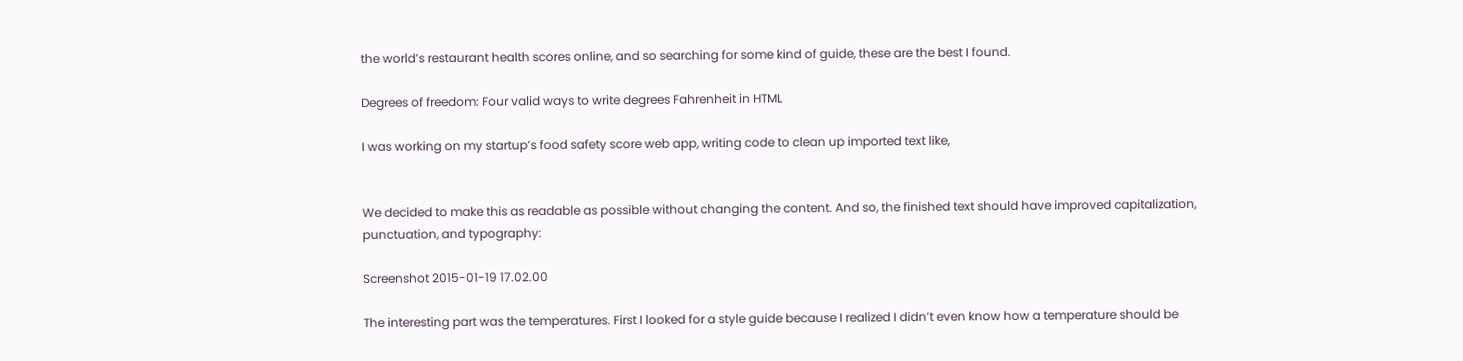the world’s restaurant health scores online, and so searching for some kind of guide, these are the best I found.

Degrees of freedom: Four valid ways to write degrees Fahrenheit in HTML

I was working on my startup’s food safety score web app, writing code to clean up imported text like,


We decided to make this as readable as possible without changing the content. And so, the finished text should have improved capitalization, punctuation, and typography:

Screenshot 2015-01-19 17.02.00

The interesting part was the temperatures. First I looked for a style guide because I realized I didn’t even know how a temperature should be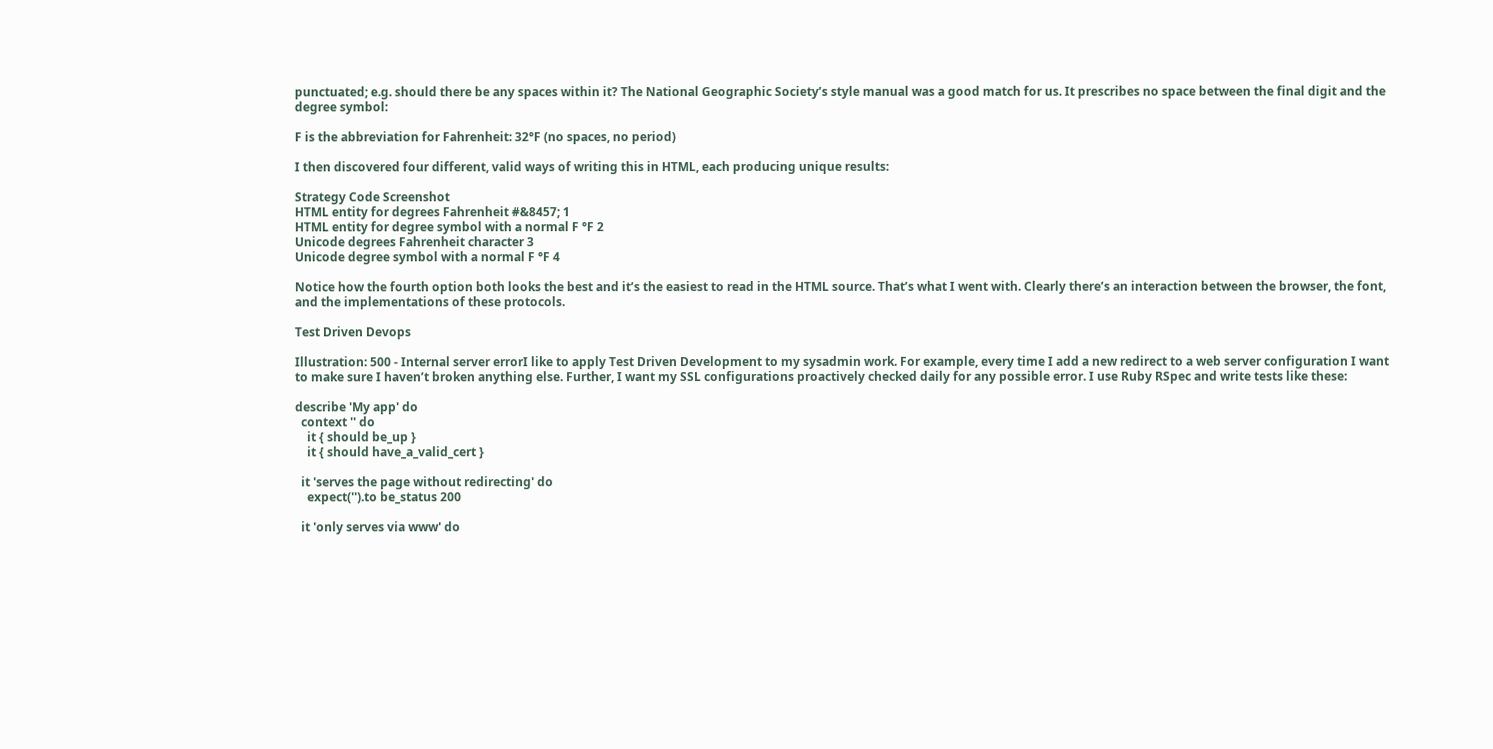punctuated; e.g. should there be any spaces within it? The National Geographic Society’s style manual was a good match for us. It prescribes no space between the final digit and the degree symbol:

F is the abbreviation for Fahrenheit: 32°F (no spaces, no period)

I then discovered four different, valid ways of writing this in HTML, each producing unique results:

Strategy Code Screenshot
HTML entity for degrees Fahrenheit #&8457; 1
HTML entity for degree symbol with a normal F °F 2
Unicode degrees Fahrenheit character 3
Unicode degree symbol with a normal F °F 4

Notice how the fourth option both looks the best and it’s the easiest to read in the HTML source. That’s what I went with. Clearly there’s an interaction between the browser, the font, and the implementations of these protocols.

Test Driven Devops

Illustration: 500 - Internal server errorI like to apply Test Driven Development to my sysadmin work. For example, every time I add a new redirect to a web server configuration I want to make sure I haven’t broken anything else. Further, I want my SSL configurations proactively checked daily for any possible error. I use Ruby RSpec and write tests like these:

describe 'My app' do
  context '' do
    it { should be_up }
    it { should have_a_valid_cert }

  it 'serves the page without redirecting' do
    expect('').to be_status 200

  it 'only serves via www' do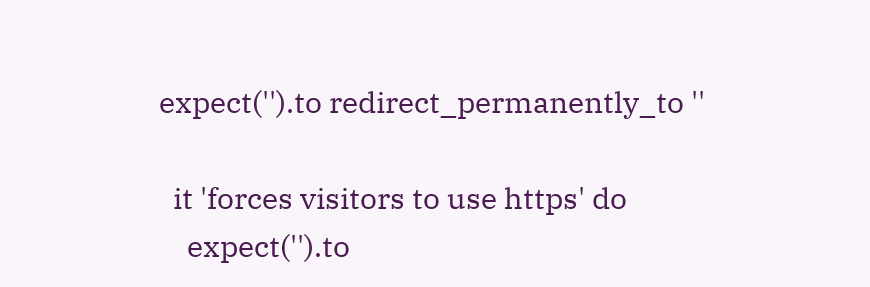expect('').to redirect_permanently_to ''

  it 'forces visitors to use https' do
    expect('').to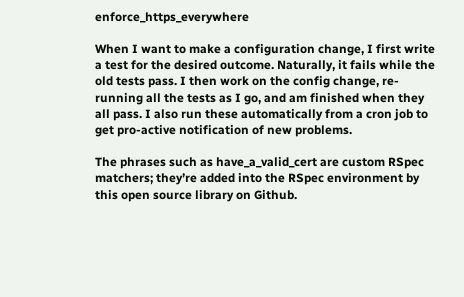enforce_https_everywhere

When I want to make a configuration change, I first write a test for the desired outcome. Naturally, it fails while the old tests pass. I then work on the config change, re-running all the tests as I go, and am finished when they all pass. I also run these automatically from a cron job to get pro-active notification of new problems.

The phrases such as have_a_valid_cert are custom RSpec matchers; they’re added into the RSpec environment by this open source library on Github.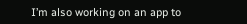I’m also working on an app to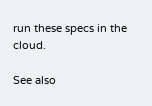run these specs in the cloud.

See also